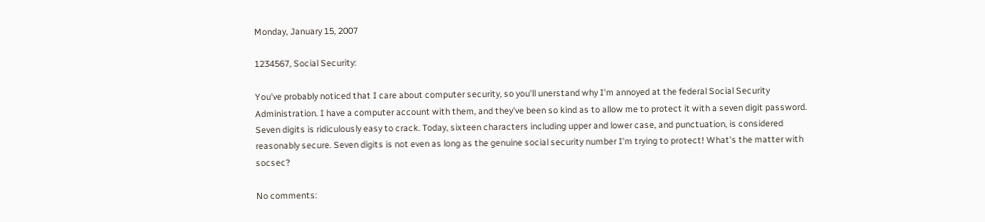Monday, January 15, 2007

1234567, Social Security:

You've probably noticed that I care about computer security, so you'll unerstand why I'm annoyed at the federal Social Security Administration. I have a computer account with them, and they've been so kind as to allow me to protect it with a seven digit password. Seven digits is ridiculously easy to crack. Today, sixteen characters including upper and lower case, and punctuation, is considered reasonably secure. Seven digits is not even as long as the genuine social security number I'm trying to protect! What's the matter with socsec?

No comments: